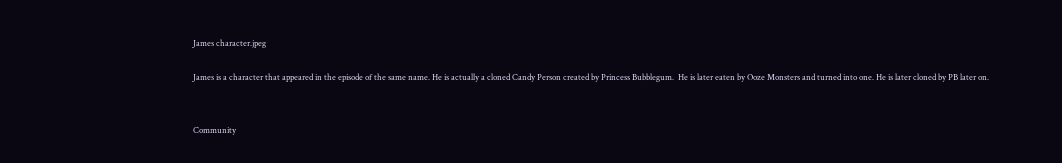James character.jpeg

James is a character that appeared in the episode of the same name. He is actually a cloned Candy Person created by Princess Bubblegum.  He is later eaten by Ooze Monsters and turned into one. He is later cloned by PB later on.


Community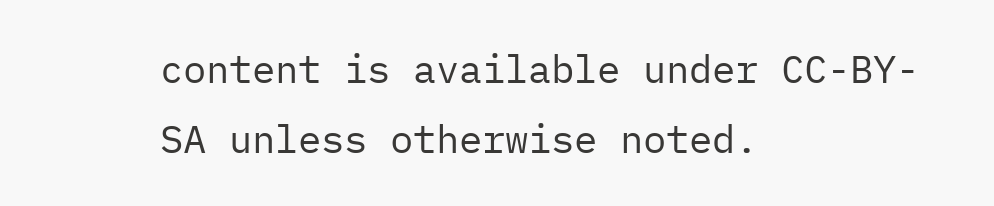content is available under CC-BY-SA unless otherwise noted.